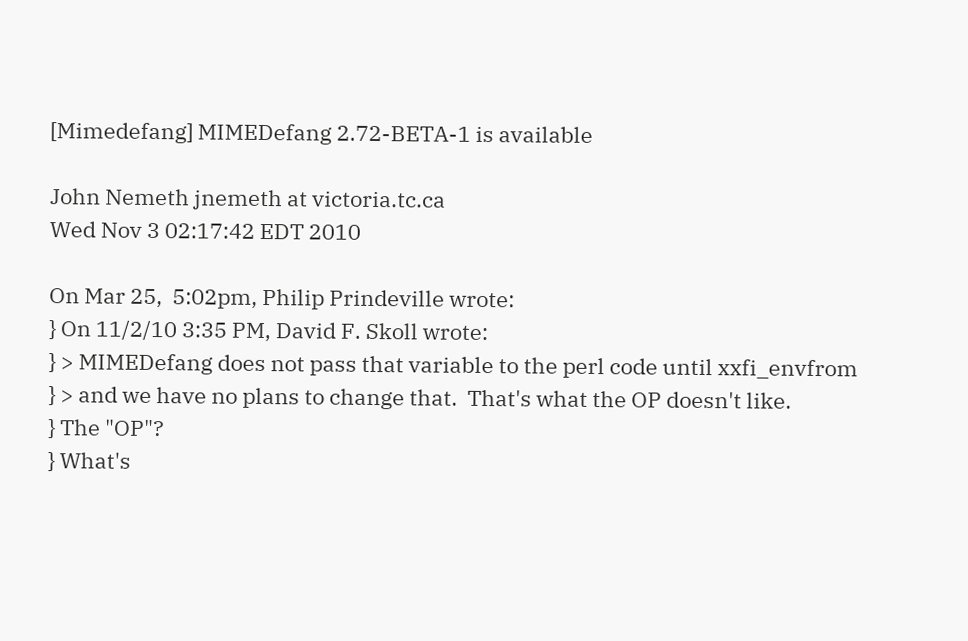[Mimedefang] MIMEDefang 2.72-BETA-1 is available

John Nemeth jnemeth at victoria.tc.ca
Wed Nov 3 02:17:42 EDT 2010

On Mar 25,  5:02pm, Philip Prindeville wrote:
} On 11/2/10 3:35 PM, David F. Skoll wrote:
} > MIMEDefang does not pass that variable to the perl code until xxfi_envfrom
} > and we have no plans to change that.  That's what the OP doesn't like.
} The "OP"?
} What's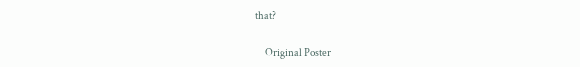that?

     Original Poster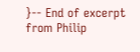}-- End of excerpt from Philip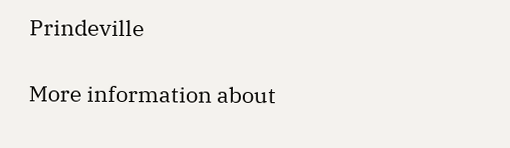Prindeville

More information about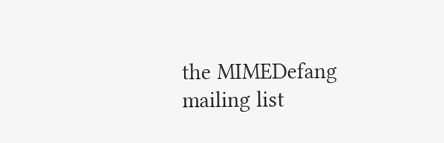the MIMEDefang mailing list